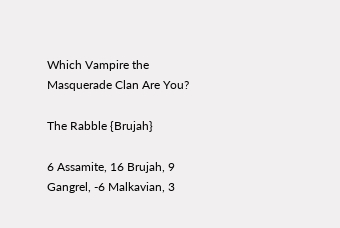Which Vampire the Masquerade Clan Are You?

The Rabble {Brujah}

6 Assamite, 16 Brujah, 9 Gangrel, -6 Malkavian, 3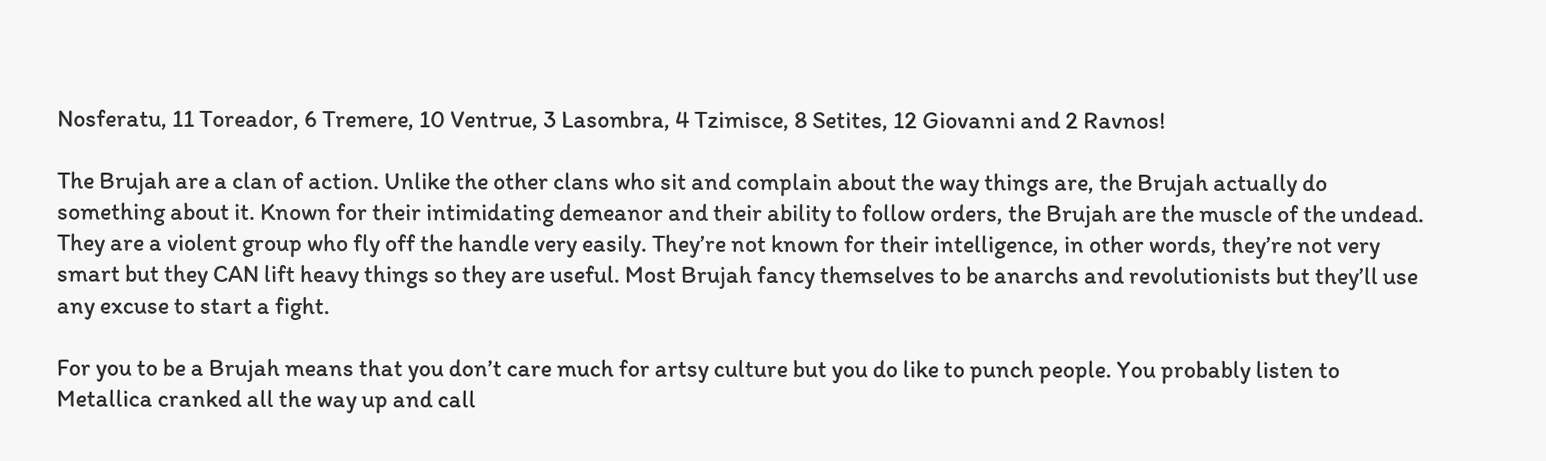Nosferatu, 11 Toreador, 6 Tremere, 10 Ventrue, 3 Lasombra, 4 Tzimisce, 8 Setites, 12 Giovanni and 2 Ravnos!

The Brujah are a clan of action. Unlike the other clans who sit and complain about the way things are, the Brujah actually do something about it. Known for their intimidating demeanor and their ability to follow orders, the Brujah are the muscle of the undead. They are a violent group who fly off the handle very easily. They’re not known for their intelligence, in other words, they’re not very smart but they CAN lift heavy things so they are useful. Most Brujah fancy themselves to be anarchs and revolutionists but they’ll use any excuse to start a fight.

For you to be a Brujah means that you don’t care much for artsy culture but you do like to punch people. You probably listen to Metallica cranked all the way up and call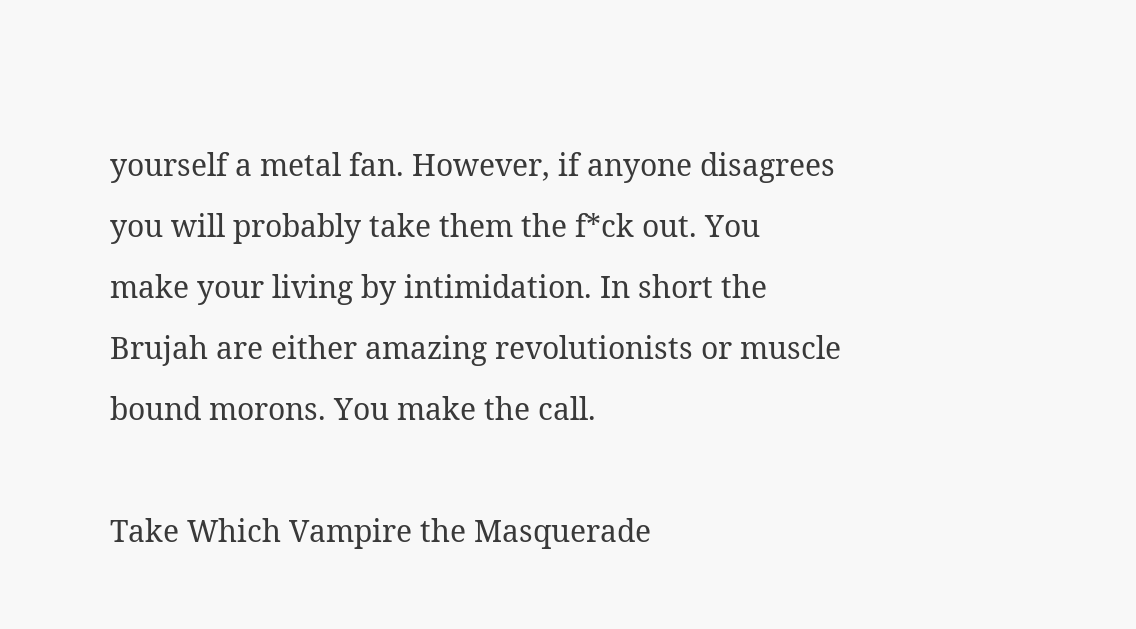yourself a metal fan. However, if anyone disagrees you will probably take them the f*ck out. You make your living by intimidation. In short the Brujah are either amazing revolutionists or muscle bound morons. You make the call.

Take Which Vampire the Masquerade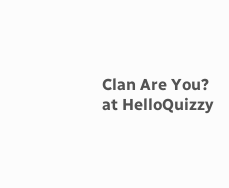Clan Are You? at HelloQuizzy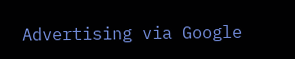Advertising via Google